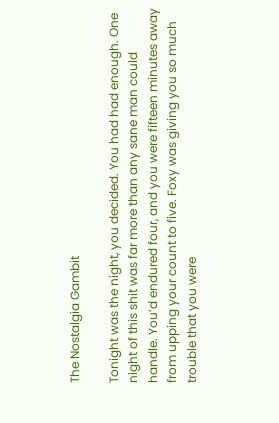The Nostalgia Gambit

Tonight was the night, you decided. You had had enough. One night of this shit was far more than any sane man could handle. You’d endured four, and you were fifteen minutes away from upping your count to five. Foxy was giving you so much trouble that you were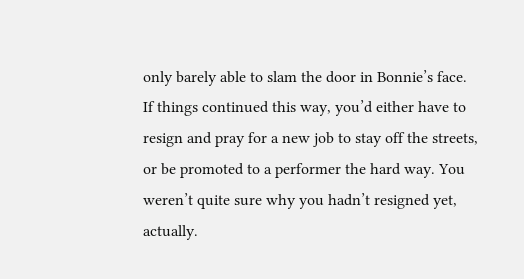only barely able to slam the door in Bonnie’s face. If things continued this way, you’d either have to resign and pray for a new job to stay off the streets, or be promoted to a performer the hard way. You weren’t quite sure why you hadn’t resigned yet, actually.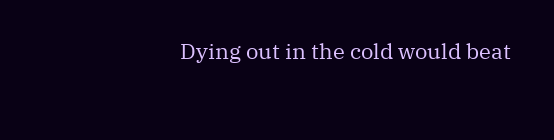Dying out in the cold would beat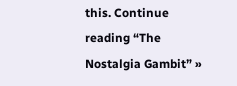this. Continue reading “The Nostalgia Gambit” »